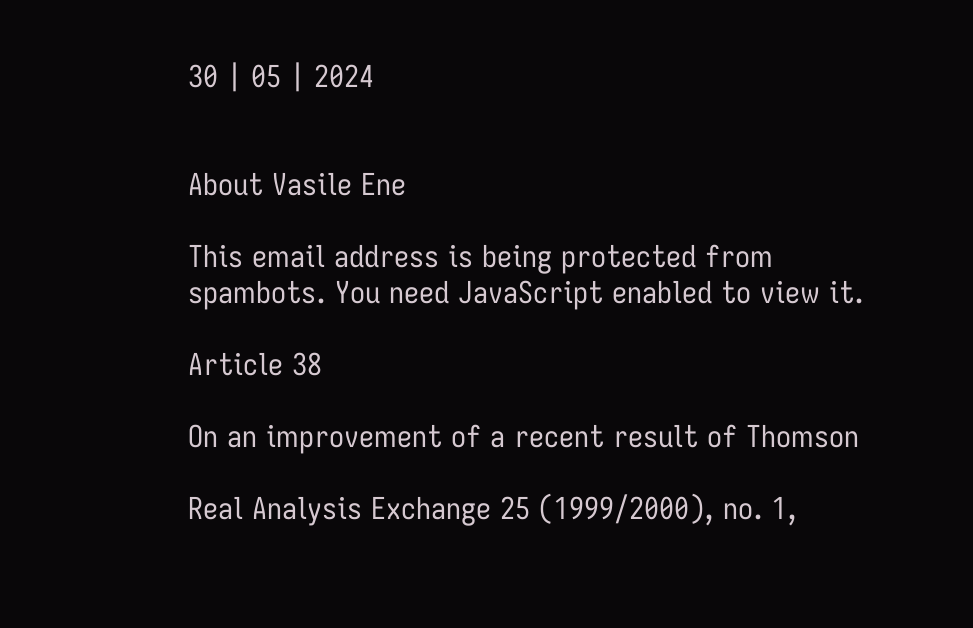30 | 05 | 2024


About Vasile Ene

This email address is being protected from spambots. You need JavaScript enabled to view it.

Article 38

On an improvement of a recent result of Thomson

Real Analysis Exchange 25 (1999/2000), no. 1,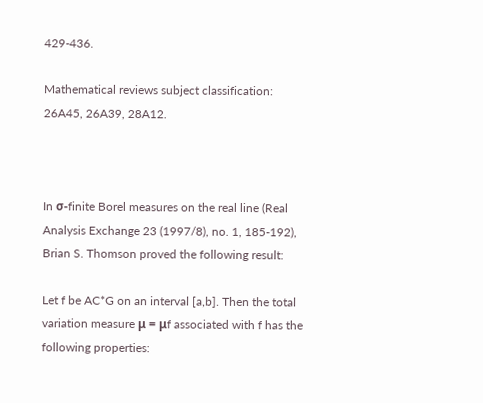429-436.

Mathematical reviews subject classification: 26A45, 26A39, 28A12.



In σ-finite Borel measures on the real line (Real Analysis Exchange 23 (1997/8), no. 1, 185-192), Brian S. Thomson proved the following result:

Let f be AC*G on an interval [a,b]. Then the total variation measure μ = μf associated with f has the following properties: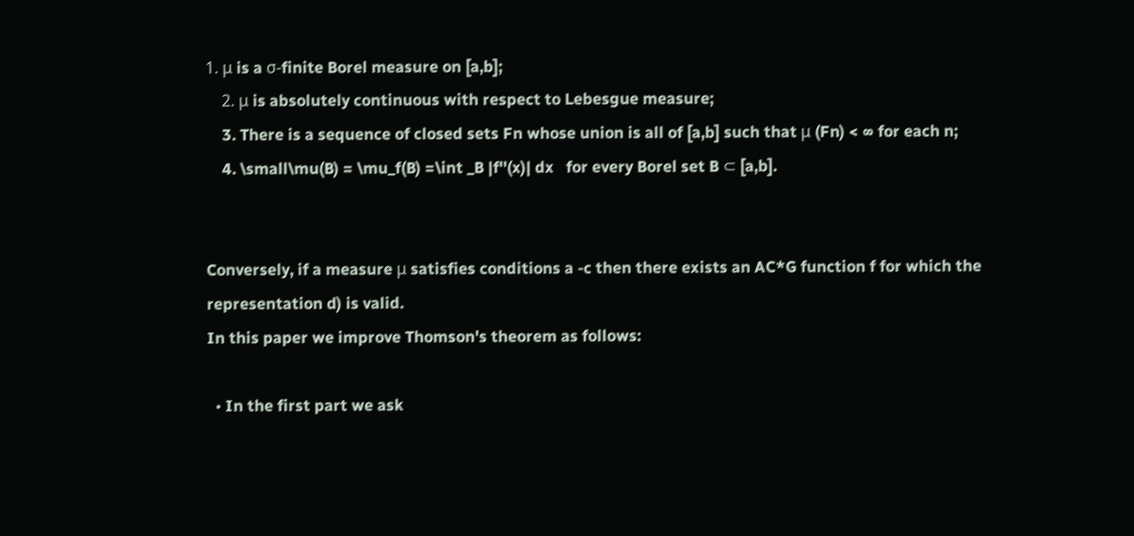1. μ is a σ-finite Borel measure on [a,b];
    2. μ is absolutely continuous with respect to Lebesgue measure;
    3. There is a sequence of closed sets Fn whose union is all of [a,b] such that μ (Fn) < ∞ for each n;
    4. \small\mu(B) = \mu_f(B) =\int _B |f''(x)| dx   for every Borel set B ⊂ [a,b].


Conversely, if a measure μ satisfies conditions a -c then there exists an AC*G function f for which the representation d) is valid.
In this paper we improve Thomson's theorem as follows:

  • In the first part we ask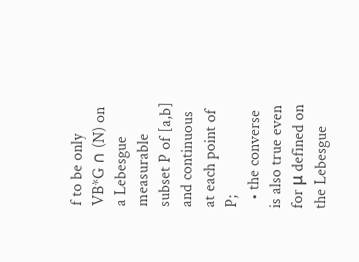f to be only VB*G ∩ (N) on a Lebesgue measurable subset P of [a,b] and continuous at each point of P;
  • the converse is also true even for μ defined on the Lebesgue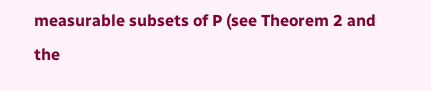measurable subsets of P (see Theorem 2 and the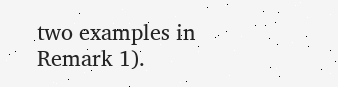two examples in Remark 1).